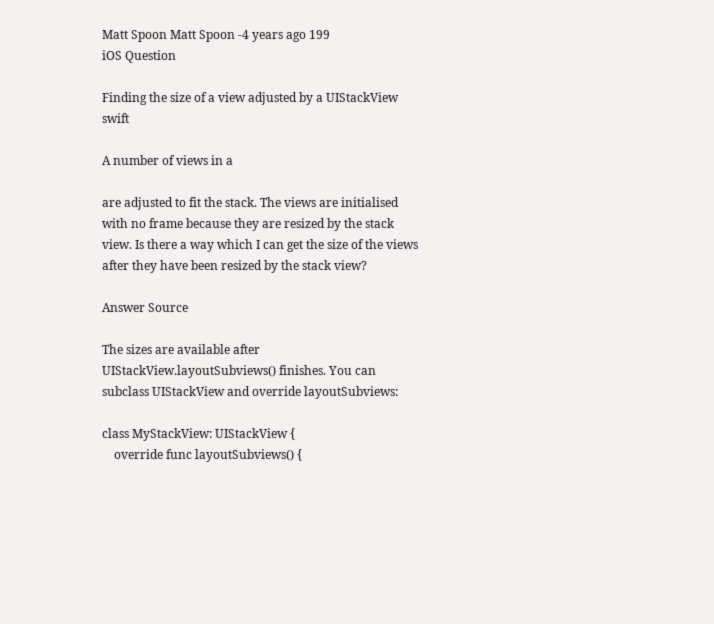Matt Spoon Matt Spoon -4 years ago 199
iOS Question

Finding the size of a view adjusted by a UIStackView swift

A number of views in a

are adjusted to fit the stack. The views are initialised with no frame because they are resized by the stack view. Is there a way which I can get the size of the views after they have been resized by the stack view?

Answer Source

The sizes are available after UIStackView.layoutSubviews() finishes. You can subclass UIStackView and override layoutSubviews:

class MyStackView: UIStackView {
    override func layoutSubviews() {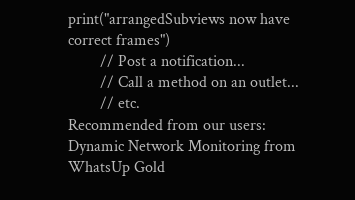print("arrangedSubviews now have correct frames")
        // Post a notification...
        // Call a method on an outlet...
        // etc.
Recommended from our users: Dynamic Network Monitoring from WhatsUp Gold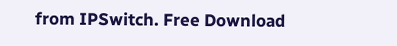from IPSwitch. Free Download